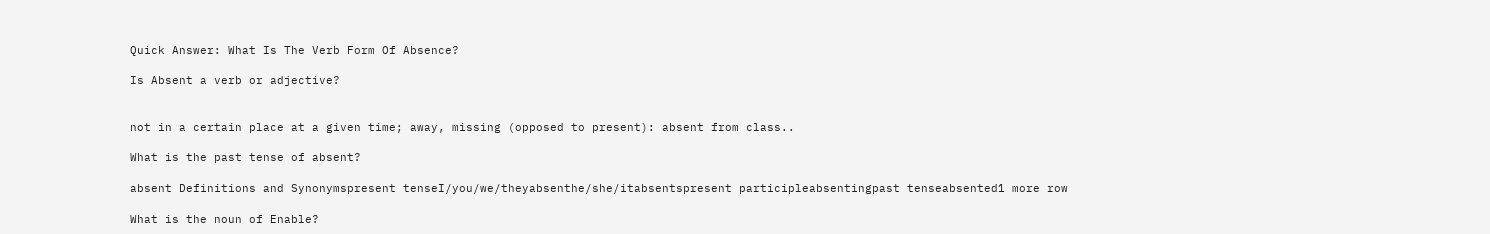Quick Answer: What Is The Verb Form Of Absence?

Is Absent a verb or adjective?


not in a certain place at a given time; away, missing (opposed to present): absent from class..

What is the past tense of absent?

absent Definitions and Synonymspresent tenseI/you/we/theyabsenthe/she/itabsentspresent participleabsentingpast tenseabsented1 more row

What is the noun of Enable?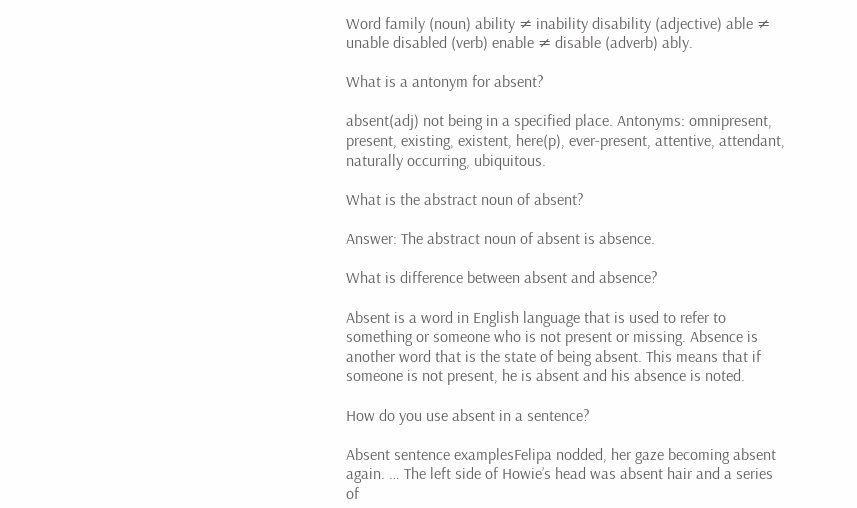Word family (noun) ability ≠ inability disability (adjective) able ≠ unable disabled (verb) enable ≠ disable (adverb) ably.

What is a antonym for absent?

absent(adj) not being in a specified place. Antonyms: omnipresent, present, existing, existent, here(p), ever-present, attentive, attendant, naturally occurring, ubiquitous.

What is the abstract noun of absent?

Answer: The abstract noun of absent is absence.

What is difference between absent and absence?

Absent is a word in English language that is used to refer to something or someone who is not present or missing. Absence is another word that is the state of being absent. This means that if someone is not present, he is absent and his absence is noted.

How do you use absent in a sentence?

Absent sentence examplesFelipa nodded, her gaze becoming absent again. … The left side of Howie’s head was absent hair and a series of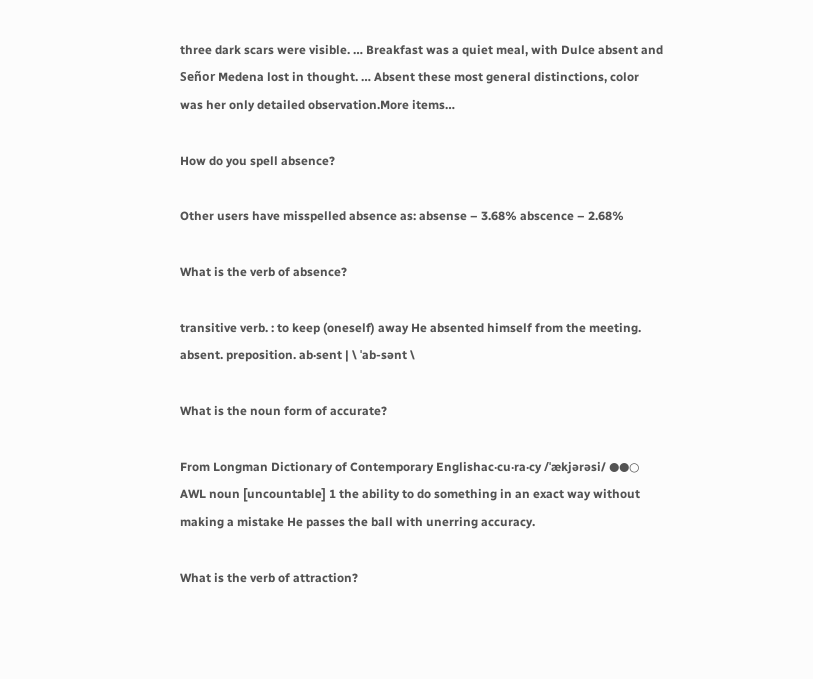three dark scars were visible. … Breakfast was a quiet meal, with Dulce absent and Señor Medena lost in thought. … Absent these most general distinctions, color was her only detailed observation.More items…

How do you spell absence?

Other users have misspelled absence as: absense – 3.68% abscence – 2.68%

What is the verb of absence?

transitive verb. : to keep (oneself) away He absented himself from the meeting. absent. preposition. ab·sent | \ ˈab-sənt \

What is the noun form of accurate?

From Longman Dictionary of Contemporary Englishac‧cu‧ra‧cy /ˈækjərəsi/ ●●○ AWL noun [uncountable] 1 the ability to do something in an exact way without making a mistake He passes the ball with unerring accuracy.

What is the verb of attraction?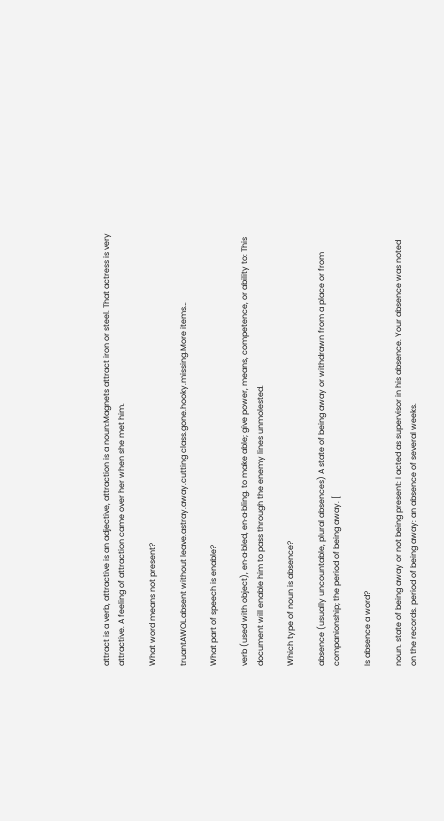attract is a verb, attractive is an adjective, attraction is a noun:Magnets attract iron or steel. That actress is very attractive. A feeling of attraction came over her when she met him.

What word means not present?

truantAWOL.absent without leave.astray.away.cutting class.gone.hooky.missing.More items…

What part of speech is enable?

verb (used with object), en·a·bled, en·a·bling. to make able; give power, means, competence, or ability to: This document will enable him to pass through the enemy lines unmolested.

Which type of noun is absence?

absence (usually uncountable, plural absences) A state of being away or withdrawn from a place or from companionship; the period of being away. [

Is absence a word?

noun. state of being away or not being present: I acted as supervisor in his absence. Your absence was noted on the records. period of being away: an absence of several weeks.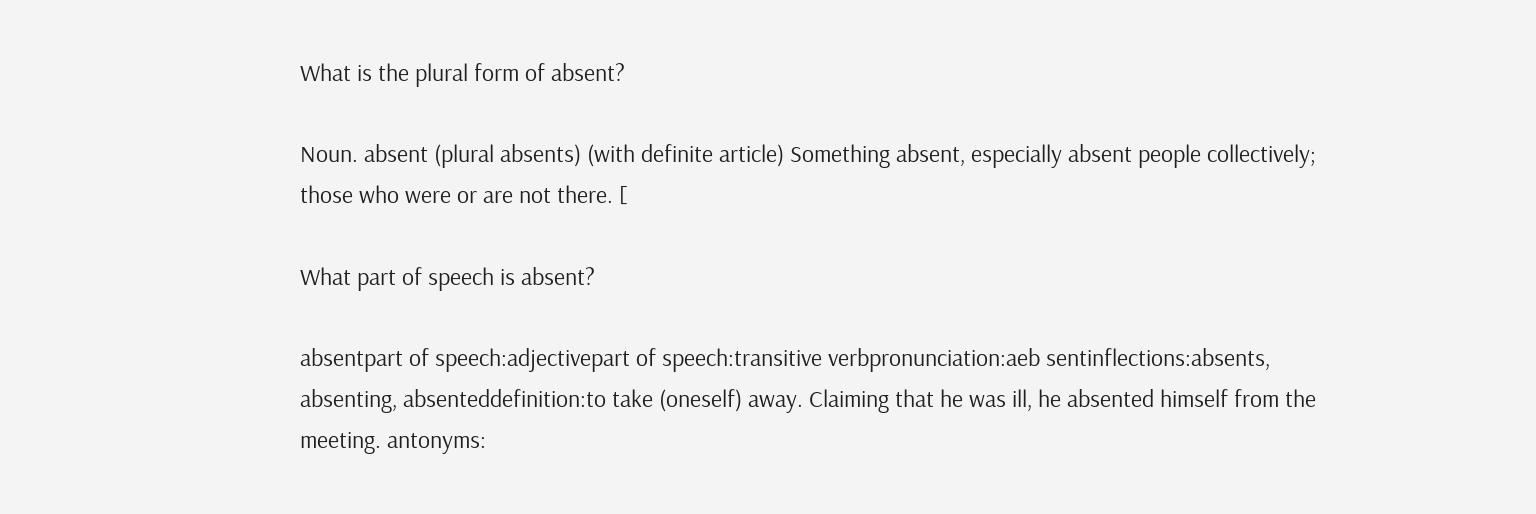What is the plural form of absent?

Noun. absent (plural absents) (with definite article) Something absent, especially absent people collectively; those who were or are not there. [

What part of speech is absent?

absentpart of speech:adjectivepart of speech:transitive verbpronunciation:aeb sentinflections:absents, absenting, absenteddefinition:to take (oneself) away. Claiming that he was ill, he absented himself from the meeting. antonyms: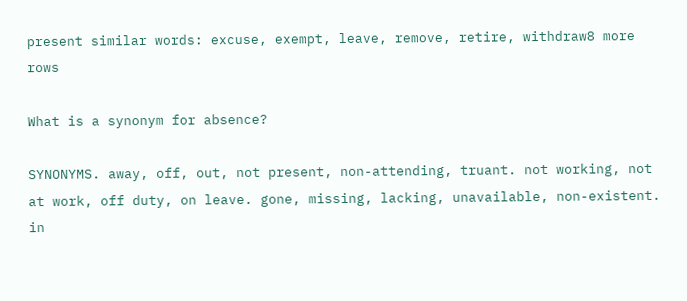present similar words: excuse, exempt, leave, remove, retire, withdraw8 more rows

What is a synonym for absence?

SYNONYMS. away, off, out, not present, non-attending, truant. not working, not at work, off duty, on leave. gone, missing, lacking, unavailable, non-existent. in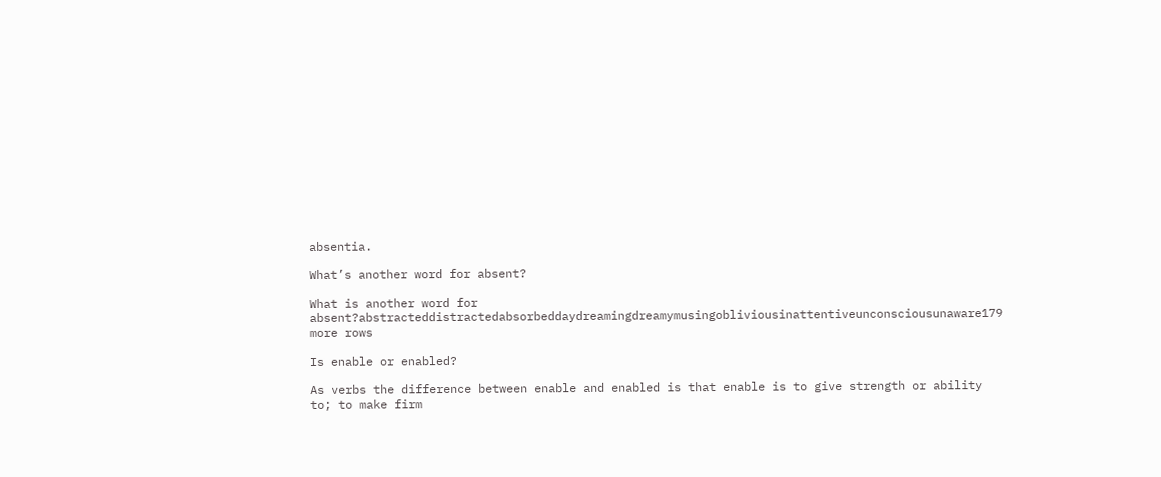absentia.

What’s another word for absent?

What is another word for absent?abstracteddistractedabsorbeddaydreamingdreamymusingobliviousinattentiveunconsciousunaware179 more rows

Is enable or enabled?

As verbs the difference between enable and enabled is that enable is to give strength or ability to; to make firm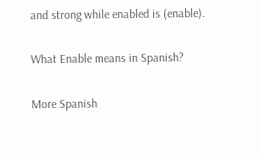and strong while enabled is (enable).

What Enable means in Spanish?

More Spanish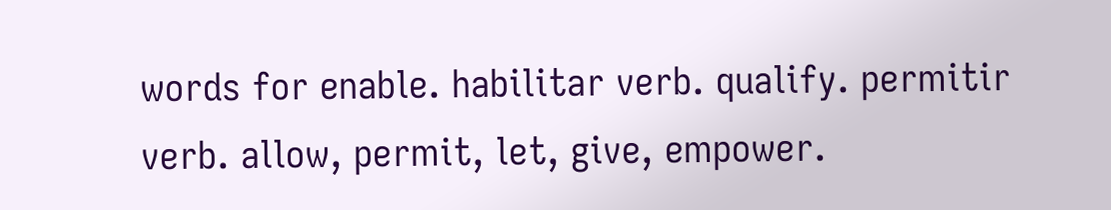words for enable. habilitar verb. qualify. permitir verb. allow, permit, let, give, empower.